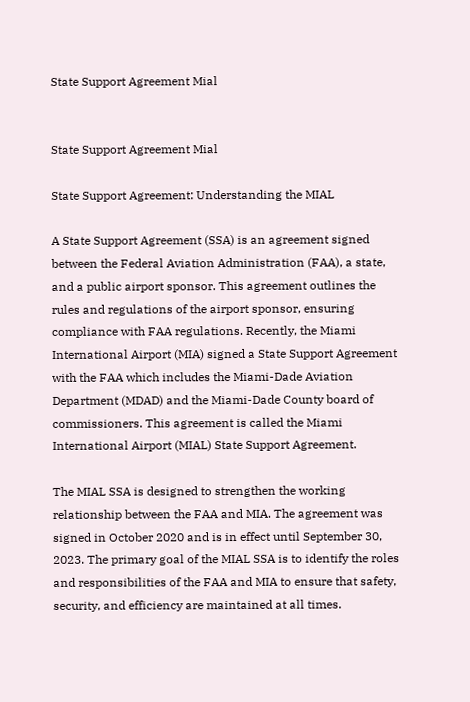State Support Agreement Mial


State Support Agreement Mial

State Support Agreement: Understanding the MIAL

A State Support Agreement (SSA) is an agreement signed between the Federal Aviation Administration (FAA), a state, and a public airport sponsor. This agreement outlines the rules and regulations of the airport sponsor, ensuring compliance with FAA regulations. Recently, the Miami International Airport (MIA) signed a State Support Agreement with the FAA which includes the Miami-Dade Aviation Department (MDAD) and the Miami-Dade County board of commissioners. This agreement is called the Miami International Airport (MIAL) State Support Agreement.

The MIAL SSA is designed to strengthen the working relationship between the FAA and MIA. The agreement was signed in October 2020 and is in effect until September 30, 2023. The primary goal of the MIAL SSA is to identify the roles and responsibilities of the FAA and MIA to ensure that safety, security, and efficiency are maintained at all times.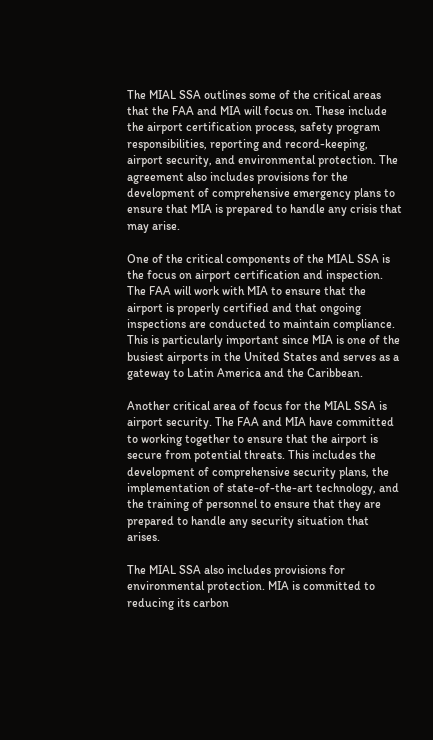The MIAL SSA outlines some of the critical areas that the FAA and MIA will focus on. These include the airport certification process, safety program responsibilities, reporting and record-keeping, airport security, and environmental protection. The agreement also includes provisions for the development of comprehensive emergency plans to ensure that MIA is prepared to handle any crisis that may arise.

One of the critical components of the MIAL SSA is the focus on airport certification and inspection. The FAA will work with MIA to ensure that the airport is properly certified and that ongoing inspections are conducted to maintain compliance. This is particularly important since MIA is one of the busiest airports in the United States and serves as a gateway to Latin America and the Caribbean.

Another critical area of focus for the MIAL SSA is airport security. The FAA and MIA have committed to working together to ensure that the airport is secure from potential threats. This includes the development of comprehensive security plans, the implementation of state-of-the-art technology, and the training of personnel to ensure that they are prepared to handle any security situation that arises.

The MIAL SSA also includes provisions for environmental protection. MIA is committed to reducing its carbon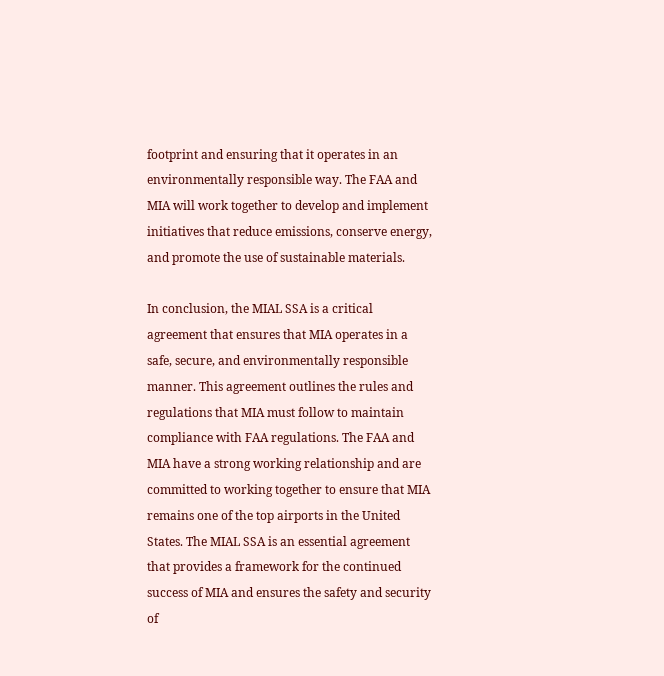footprint and ensuring that it operates in an environmentally responsible way. The FAA and MIA will work together to develop and implement initiatives that reduce emissions, conserve energy, and promote the use of sustainable materials.

In conclusion, the MIAL SSA is a critical agreement that ensures that MIA operates in a safe, secure, and environmentally responsible manner. This agreement outlines the rules and regulations that MIA must follow to maintain compliance with FAA regulations. The FAA and MIA have a strong working relationship and are committed to working together to ensure that MIA remains one of the top airports in the United States. The MIAL SSA is an essential agreement that provides a framework for the continued success of MIA and ensures the safety and security of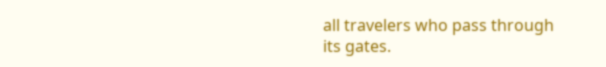all travelers who pass through its gates.